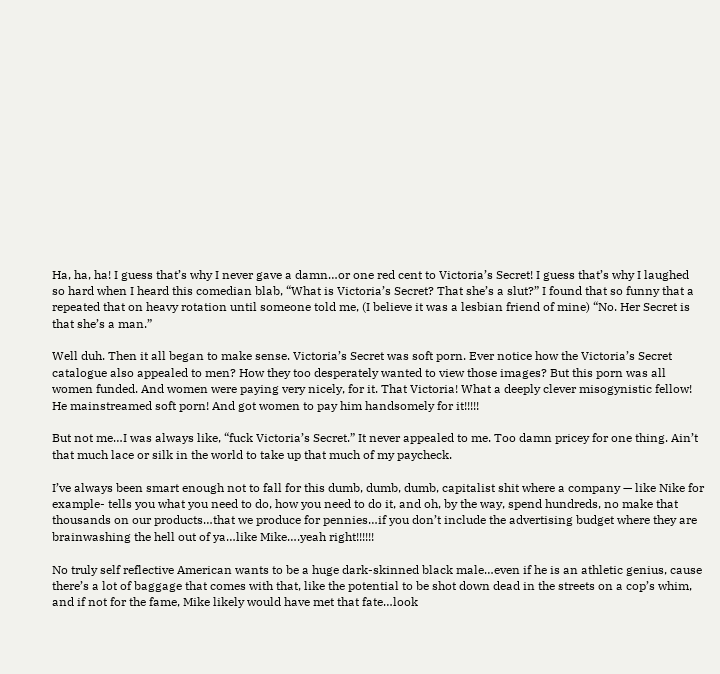Ha, ha, ha! I guess that’s why I never gave a damn…or one red cent to Victoria’s Secret! I guess that’s why I laughed so hard when I heard this comedian blab, “What is Victoria’s Secret? That she’s a slut?” I found that so funny that a repeated that on heavy rotation until someone told me, (I believe it was a lesbian friend of mine) “No. Her Secret is that she’s a man.”

Well duh. Then it all began to make sense. Victoria’s Secret was soft porn. Ever notice how the Victoria’s Secret catalogue also appealed to men? How they too desperately wanted to view those images? But this porn was all women funded. And women were paying very nicely, for it. That Victoria! What a deeply clever misogynistic fellow! He mainstreamed soft porn! And got women to pay him handsomely for it!!!!!

But not me…I was always like, “fuck Victoria’s Secret.” It never appealed to me. Too damn pricey for one thing. Ain’t that much lace or silk in the world to take up that much of my paycheck.

I’ve always been smart enough not to fall for this dumb, dumb, dumb, capitalist shit where a company — like Nike for example- tells you what you need to do, how you need to do it, and oh, by the way, spend hundreds, no make that thousands on our products…that we produce for pennies…if you don’t include the advertising budget where they are brainwashing the hell out of ya…like Mike….yeah right!!!!!!

No truly self reflective American wants to be a huge dark-skinned black male…even if he is an athletic genius, cause there’s a lot of baggage that comes with that, like the potential to be shot down dead in the streets on a cop’s whim, and if not for the fame, Mike likely would have met that fate…look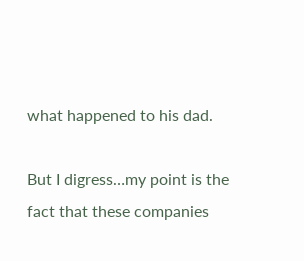what happened to his dad.

But I digress…my point is the fact that these companies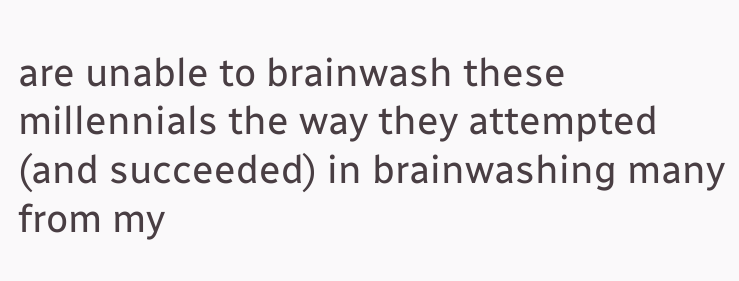are unable to brainwash these millennials the way they attempted (and succeeded) in brainwashing many from my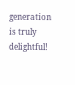generation is truly delightful!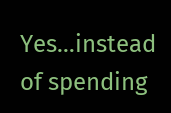Yes…instead of spending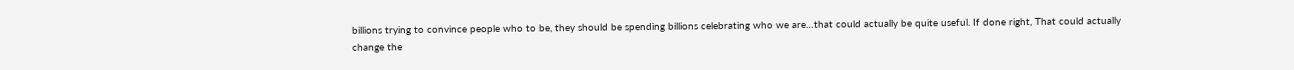billions trying to convince people who to be, they should be spending billions celebrating who we are…that could actually be quite useful. If done right, That could actually change the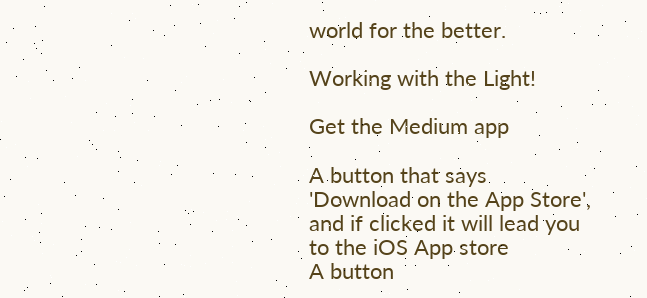world for the better.

Working with the Light!

Get the Medium app

A button that says 'Download on the App Store', and if clicked it will lead you to the iOS App store
A button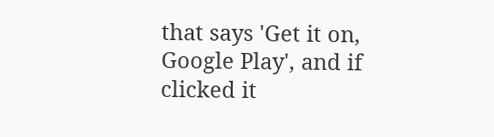that says 'Get it on, Google Play', and if clicked it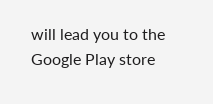will lead you to the Google Play store